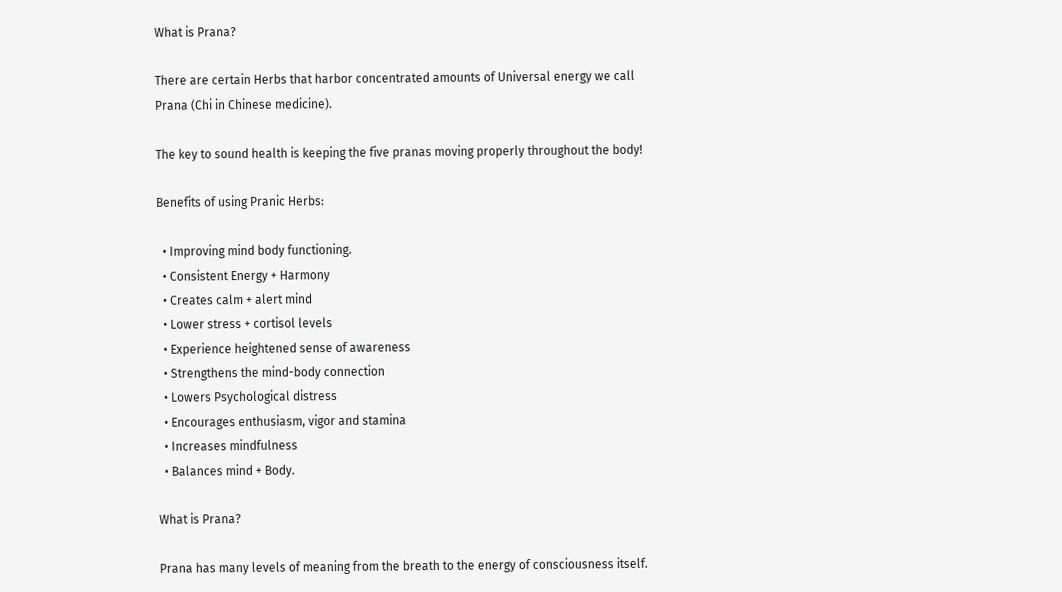What is Prana?

There are certain Herbs that harbor concentrated amounts of Universal energy we call Prana (Chi in Chinese medicine).

The key to sound health is keeping the five pranas moving properly throughout the body!

Benefits of using Pranic Herbs:

  • Improving mind body functioning.
  • Consistent Energy + Harmony
  • Creates calm + alert mind
  • Lower stress + cortisol levels
  • Experience heightened sense of awareness
  • Strengthens the mind-body connection
  • Lowers Psychological distress
  • Encourages enthusiasm, vigor and stamina
  • Increases mindfulness
  • Balances mind + Body.

What is Prana?

Prana has many levels of meaning from the breath to the energy of consciousness itself.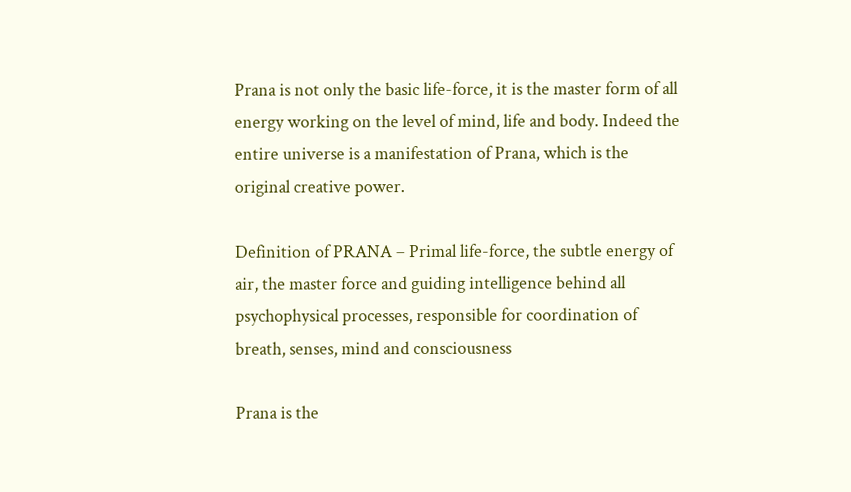Prana is not only the basic life-force, it is the master form of all energy working on the level of mind, life and body. Indeed the entire universe is a manifestation of Prana, which is the original creative power.

Definition of PRANA – Primal life-force, the subtle energy of air, the master force and guiding intelligence behind all psychophysical processes, responsible for coordination of breath, senses, mind and consciousness

Prana is the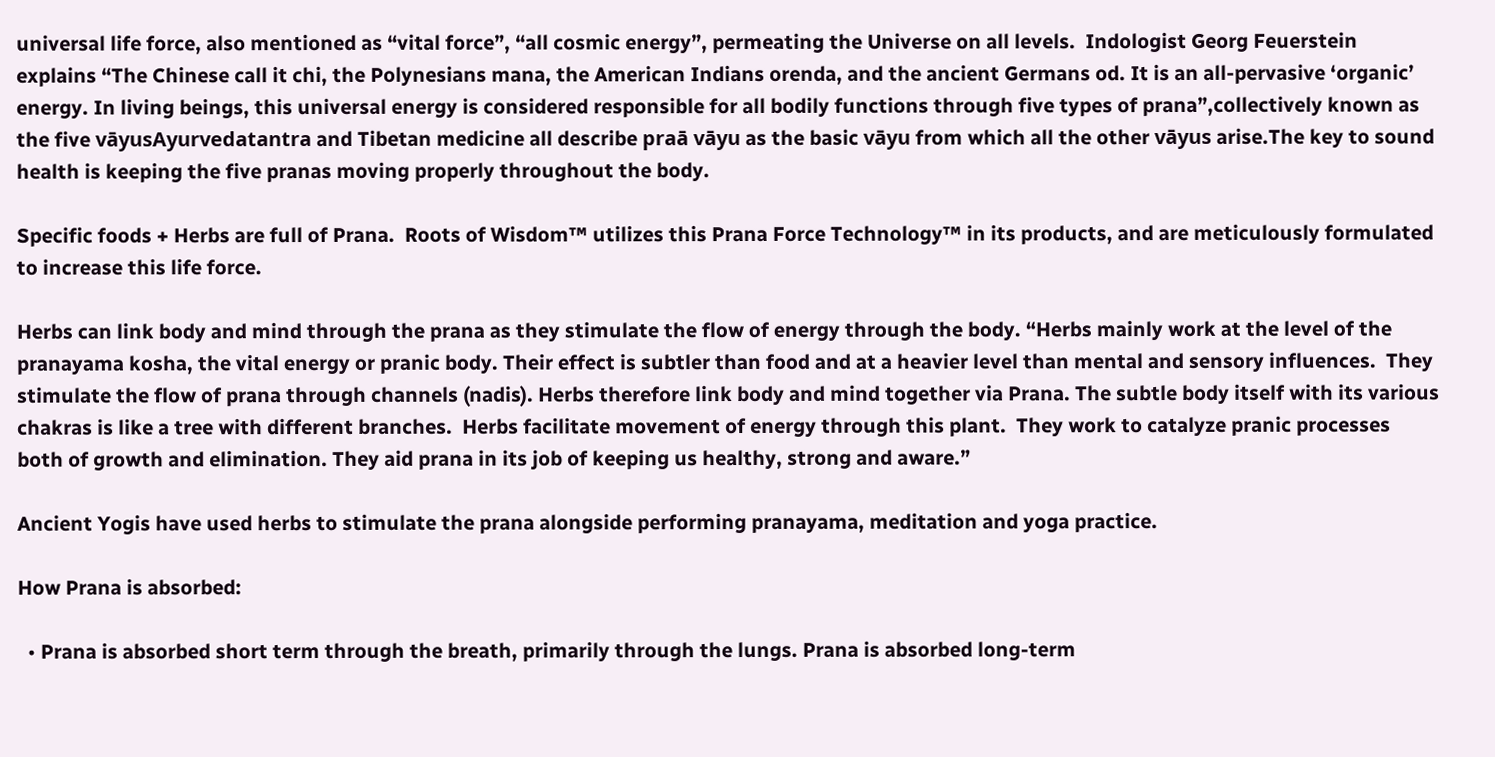universal life force, also mentioned as “vital force”, “all cosmic energy”, permeating the Universe on all levels.  Indologist Georg Feuerstein explains “The Chinese call it chi, the Polynesians mana, the American Indians orenda, and the ancient Germans od. It is an all-pervasive ‘organic’ energy. In living beings, this universal energy is considered responsible for all bodily functions through five types of prana”,collectively known as the five vāyusAyurvedatantra and Tibetan medicine all describe praā vāyu as the basic vāyu from which all the other vāyus arise.The key to sound health is keeping the five pranas moving properly throughout the body.

Specific foods + Herbs are full of Prana.  Roots of Wisdom™ utilizes this Prana Force Technology™ in its products, and are meticulously formulated to increase this life force.

Herbs can link body and mind through the prana as they stimulate the flow of energy through the body. “Herbs mainly work at the level of the pranayama kosha, the vital energy or pranic body. Their effect is subtler than food and at a heavier level than mental and sensory influences.  They stimulate the flow of prana through channels (nadis). Herbs therefore link body and mind together via Prana. The subtle body itself with its various chakras is like a tree with different branches.  Herbs facilitate movement of energy through this plant.  They work to catalyze pranic processes both of growth and elimination. They aid prana in its job of keeping us healthy, strong and aware.”

Ancient Yogis have used herbs to stimulate the prana alongside performing pranayama, meditation and yoga practice.

How Prana is absorbed:

  • Prana is absorbed short term through the breath, primarily through the lungs. Prana is absorbed long-term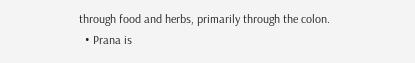through food and herbs, primarily through the colon.
  • Prana is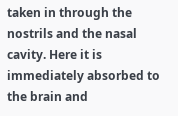taken in through the nostrils and the nasal cavity. Here it is immediately absorbed to the brain and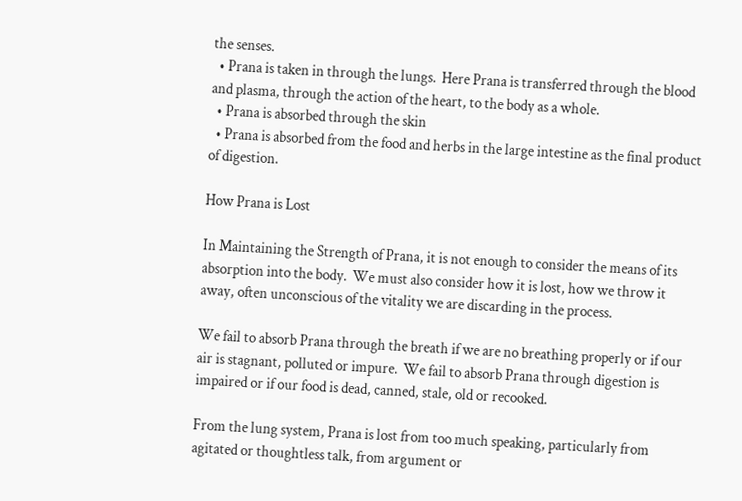the senses.
  • Prana is taken in through the lungs.  Here Prana is transferred through the blood and plasma, through the action of the heart, to the body as a whole.
  • Prana is absorbed through the skin
  • Prana is absorbed from the food and herbs in the large intestine as the final product of digestion.

How Prana is Lost

In Maintaining the Strength of Prana, it is not enough to consider the means of its absorption into the body.  We must also consider how it is lost, how we throw it away, often unconscious of the vitality we are discarding in the process.

We fail to absorb Prana through the breath if we are no breathing properly or if our air is stagnant, polluted or impure.  We fail to absorb Prana through digestion is impaired or if our food is dead, canned, stale, old or recooked.

From the lung system, Prana is lost from too much speaking, particularly from agitated or thoughtless talk, from argument or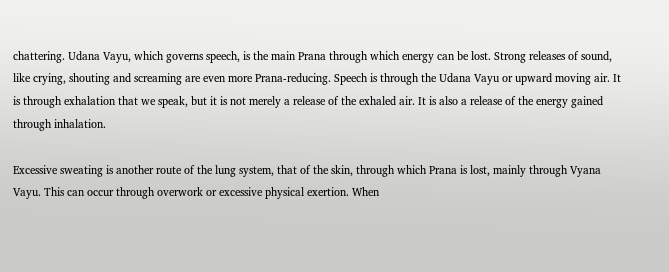chattering. Udana Vayu, which governs speech, is the main Prana through which energy can be lost. Strong releases of sound, like crying, shouting and screaming are even more Prana-reducing. Speech is through the Udana Vayu or upward moving air. It is through exhalation that we speak, but it is not merely a release of the exhaled air. It is also a release of the energy gained through inhalation.

Excessive sweating is another route of the lung system, that of the skin, through which Prana is lost, mainly through Vyana Vayu. This can occur through overwork or excessive physical exertion. When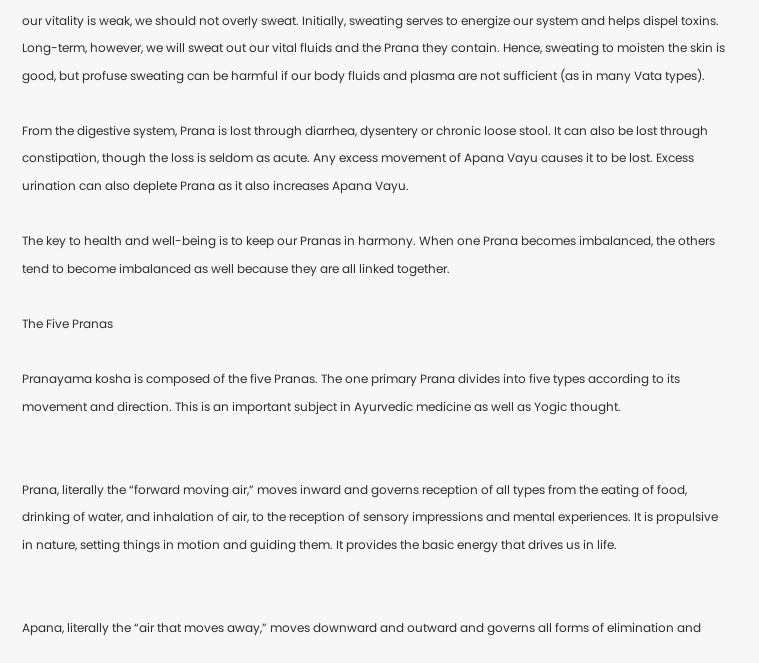our vitality is weak, we should not overly sweat. Initially, sweating serves to energize our system and helps dispel toxins. Long-term, however, we will sweat out our vital fluids and the Prana they contain. Hence, sweating to moisten the skin is good, but profuse sweating can be harmful if our body fluids and plasma are not sufficient (as in many Vata types).

From the digestive system, Prana is lost through diarrhea, dysentery or chronic loose stool. It can also be lost through constipation, though the loss is seldom as acute. Any excess movement of Apana Vayu causes it to be lost. Excess urination can also deplete Prana as it also increases Apana Vayu.

The key to health and well-being is to keep our Pranas in harmony. When one Prana becomes imbalanced, the others tend to become imbalanced as well because they are all linked together.

The Five Pranas

Pranayama kosha is composed of the five Pranas. The one primary Prana divides into five types according to its movement and direction. This is an important subject in Ayurvedic medicine as well as Yogic thought.


Prana, literally the “forward moving air,” moves inward and governs reception of all types from the eating of food, drinking of water, and inhalation of air, to the reception of sensory impressions and mental experiences. It is propulsive in nature, setting things in motion and guiding them. It provides the basic energy that drives us in life.


Apana, literally the “air that moves away,” moves downward and outward and governs all forms of elimination and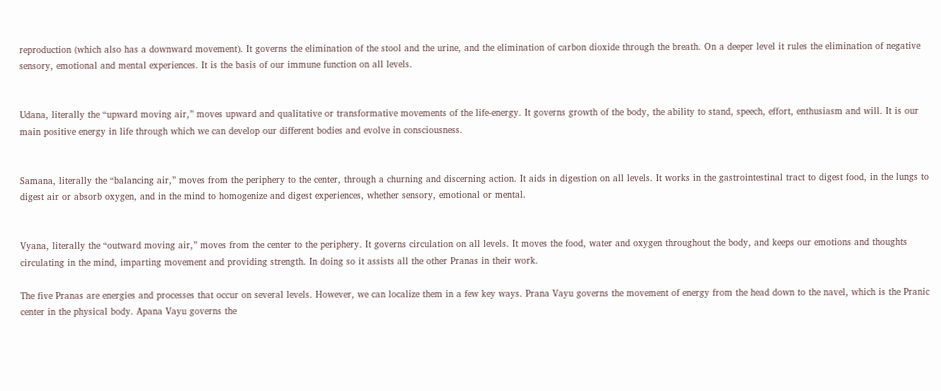reproduction (which also has a downward movement). It governs the elimination of the stool and the urine, and the elimination of carbon dioxide through the breath. On a deeper level it rules the elimination of negative sensory, emotional and mental experiences. It is the basis of our immune function on all levels.


Udana, literally the “upward moving air,” moves upward and qualitative or transformative movements of the life-energy. It governs growth of the body, the ability to stand, speech, effort, enthusiasm and will. It is our main positive energy in life through which we can develop our different bodies and evolve in consciousness.


Samana, literally the “balancing air,” moves from the periphery to the center, through a churning and discerning action. It aids in digestion on all levels. It works in the gastrointestinal tract to digest food, in the lungs to digest air or absorb oxygen, and in the mind to homogenize and digest experiences, whether sensory, emotional or mental.


Vyana, literally the “outward moving air,” moves from the center to the periphery. It governs circulation on all levels. It moves the food, water and oxygen throughout the body, and keeps our emotions and thoughts circulating in the mind, imparting movement and providing strength. In doing so it assists all the other Pranas in their work.

The five Pranas are energies and processes that occur on several levels. However, we can localize them in a few key ways. Prana Vayu governs the movement of energy from the head down to the navel, which is the Pranic center in the physical body. Apana Vayu governs the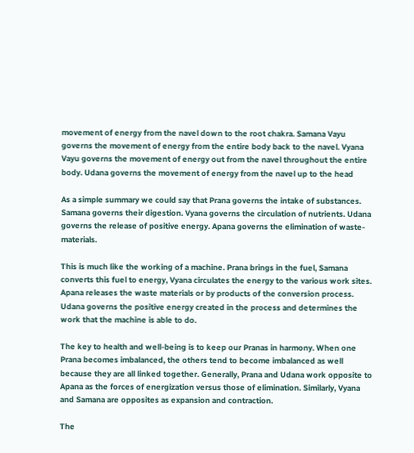movement of energy from the navel down to the root chakra. Samana Vayu governs the movement of energy from the entire body back to the navel. Vyana Vayu governs the movement of energy out from the navel throughout the entire body. Udana governs the movement of energy from the navel up to the head

As a simple summary we could say that Prana governs the intake of substances. Samana governs their digestion. Vyana governs the circulation of nutrients. Udana governs the release of positive energy. Apana governs the elimination of waste-materials.

This is much like the working of a machine. Prana brings in the fuel, Samana converts this fuel to energy, Vyana circulates the energy to the various work sites. Apana releases the waste materials or by products of the conversion process. Udana governs the positive energy created in the process and determines the work that the machine is able to do.

The key to health and well-being is to keep our Pranas in harmony. When one Prana becomes imbalanced, the others tend to become imbalanced as well because they are all linked together. Generally, Prana and Udana work opposite to Apana as the forces of energization versus those of elimination. Similarly, Vyana and Samana are opposites as expansion and contraction.

The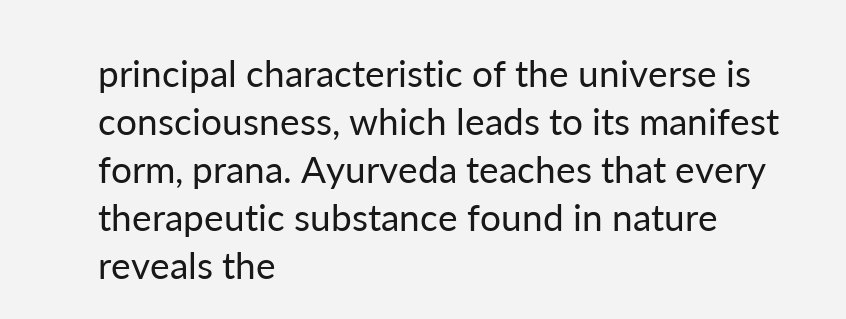principal characteristic of the universe is consciousness, which leads to its manifest form, prana. Ayurveda teaches that every therapeutic substance found in nature reveals the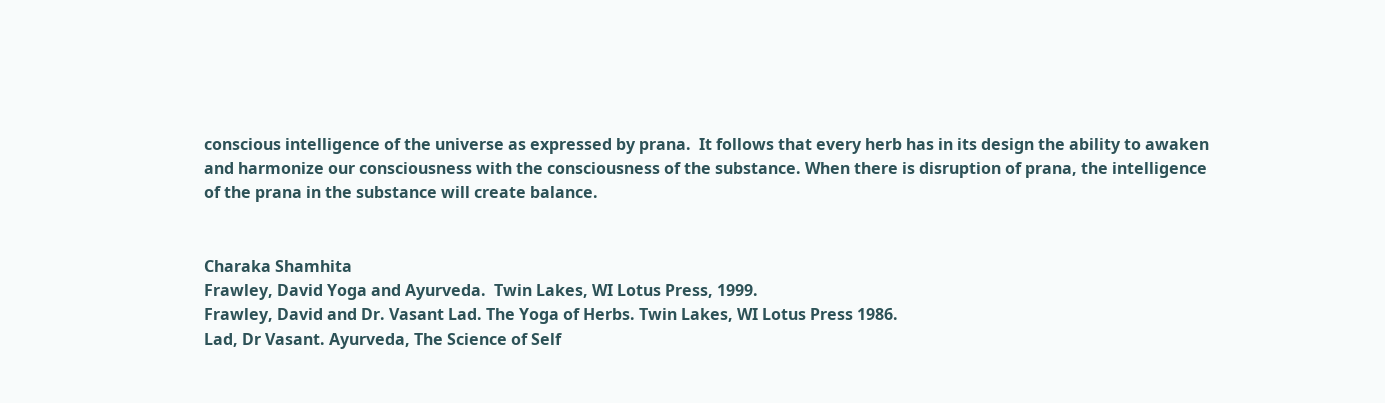conscious intelligence of the universe as expressed by prana.  It follows that every herb has in its design the ability to awaken and harmonize our consciousness with the consciousness of the substance. When there is disruption of prana, the intelligence of the prana in the substance will create balance.


Charaka Shamhita
Frawley, David Yoga and Ayurveda.  Twin Lakes, WI Lotus Press, 1999.
Frawley, David and Dr. Vasant Lad. The Yoga of Herbs. Twin Lakes, WI Lotus Press 1986.
Lad, Dr Vasant. Ayurveda, The Science of Self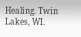Healing. Twin Lakes, WI.